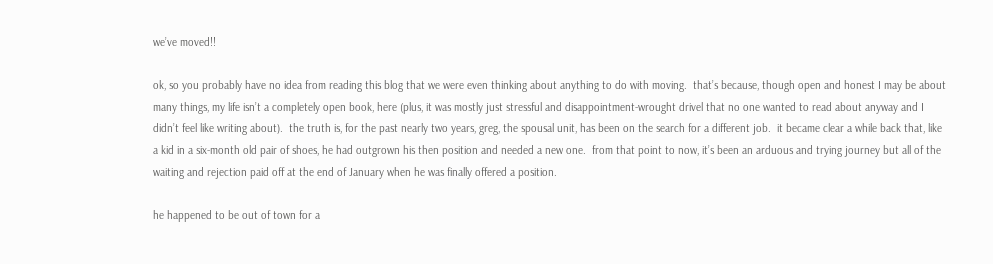we’ve moved!!

ok, so you probably have no idea from reading this blog that we were even thinking about anything to do with moving.  that’s because, though open and honest I may be about many things, my life isn’t a completely open book, here (plus, it was mostly just stressful and disappointment-wrought drivel that no one wanted to read about anyway and I didn’t feel like writing about).  the truth is, for the past nearly two years, greg, the spousal unit, has been on the search for a different job.  it became clear a while back that, like a kid in a six-month old pair of shoes, he had outgrown his then position and needed a new one.  from that point to now, it’s been an arduous and trying journey but all of the waiting and rejection paid off at the end of January when he was finally offered a position.

he happened to be out of town for a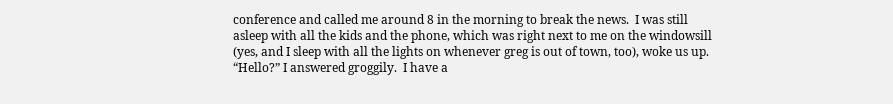conference and called me around 8 in the morning to break the news.  I was still asleep with all the kids and the phone, which was right next to me on the windowsill (yes, and I sleep with all the lights on whenever greg is out of town, too), woke us up.  “Hello?” I answered groggily.  I have a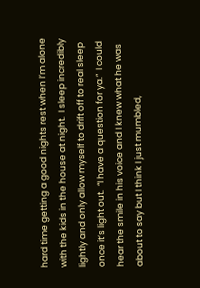hard time getting a good nights rest when I’m alone with the kids in the house at night.  I sleep incredibly lightly and only allow myself to drift off to real sleep once it’s light out.  “I have a question for ya.”  I could hear the smile in his voice and I knew what he was about to say but I think I just mumbled,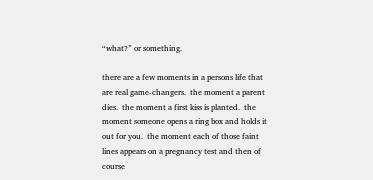“what?” or something.

there are a few moments in a persons life that are real game-changers.  the moment a parent dies.  the moment a first kiss is planted.  the moment someone opens a ring box and holds it out for you.  the moment each of those faint lines appears on a pregnancy test and then of course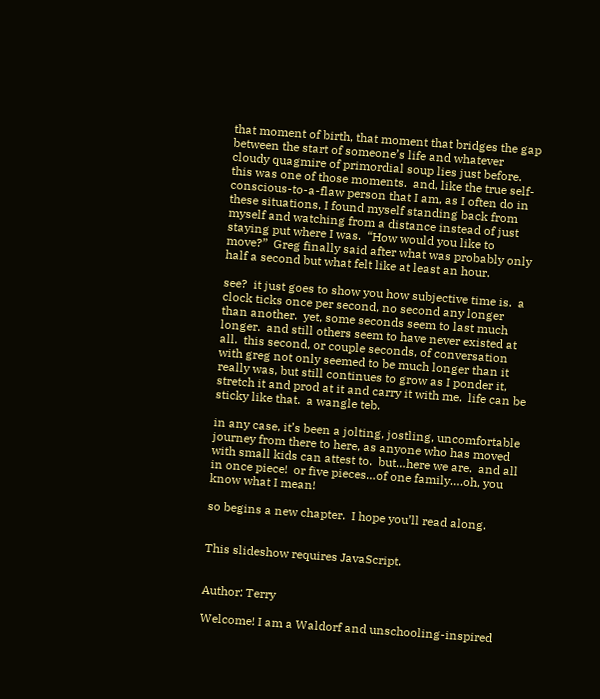that moment of birth, that moment that bridges the gap between the start of someone’s life and whatever cloudy quagmire of primordial soup lies just before.  this was one of those moments.  and, like the true self-conscious-to-a-flaw person that I am, as I often do in these situations, I found myself standing back from myself and watching from a distance instead of just staying put where I was.  “How would you like to move?”  Greg finally said after what was probably only half a second but what felt like at least an hour.

see?  it just goes to show you how subjective time is.  a clock ticks once per second, no second any longer than another.  yet, some seconds seem to last much longer.  and still others seem to have never existed at all.  this second, or couple seconds, of conversation with greg not only seemed to be much longer than it really was, but still continues to grow as I ponder it, stretch it and prod at it and carry it with me.  life can be sticky like that.  a wangle teb.

in any case, it’s been a jolting, jostling, uncomfortable journey from there to here, as anyone who has moved with small kids can attest to.  but…here we are.  and all in once piece!  or five pieces…of one family….oh, you know what I mean!

so begins a new chapter.  I hope you’ll read along.


This slideshow requires JavaScript.


Author: Terry

Welcome! I am a Waldorf and unschooling-inspired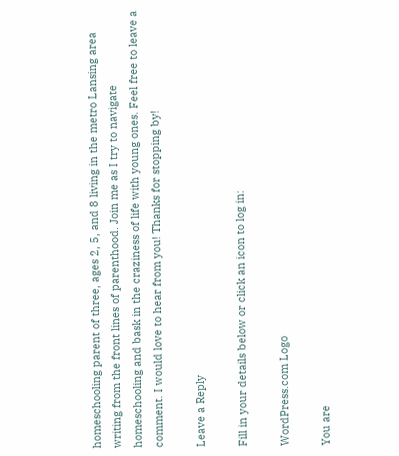homeschooling parent of three, ages 2, 5, and 8 living in the metro Lansing area writing from the front lines of parenthood. Join me as I try to navigate homeschooling and bask in the craziness of life with young ones. Feel free to leave a comment. I would love to hear from you! Thanks for stopping by!

Leave a Reply

Fill in your details below or click an icon to log in:

WordPress.com Logo

You are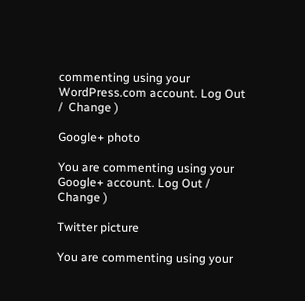commenting using your WordPress.com account. Log Out /  Change )

Google+ photo

You are commenting using your Google+ account. Log Out /  Change )

Twitter picture

You are commenting using your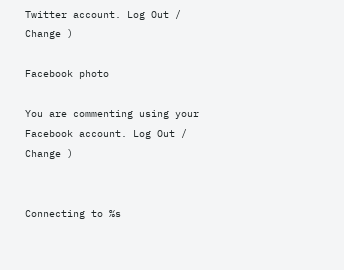Twitter account. Log Out /  Change )

Facebook photo

You are commenting using your Facebook account. Log Out /  Change )


Connecting to %s